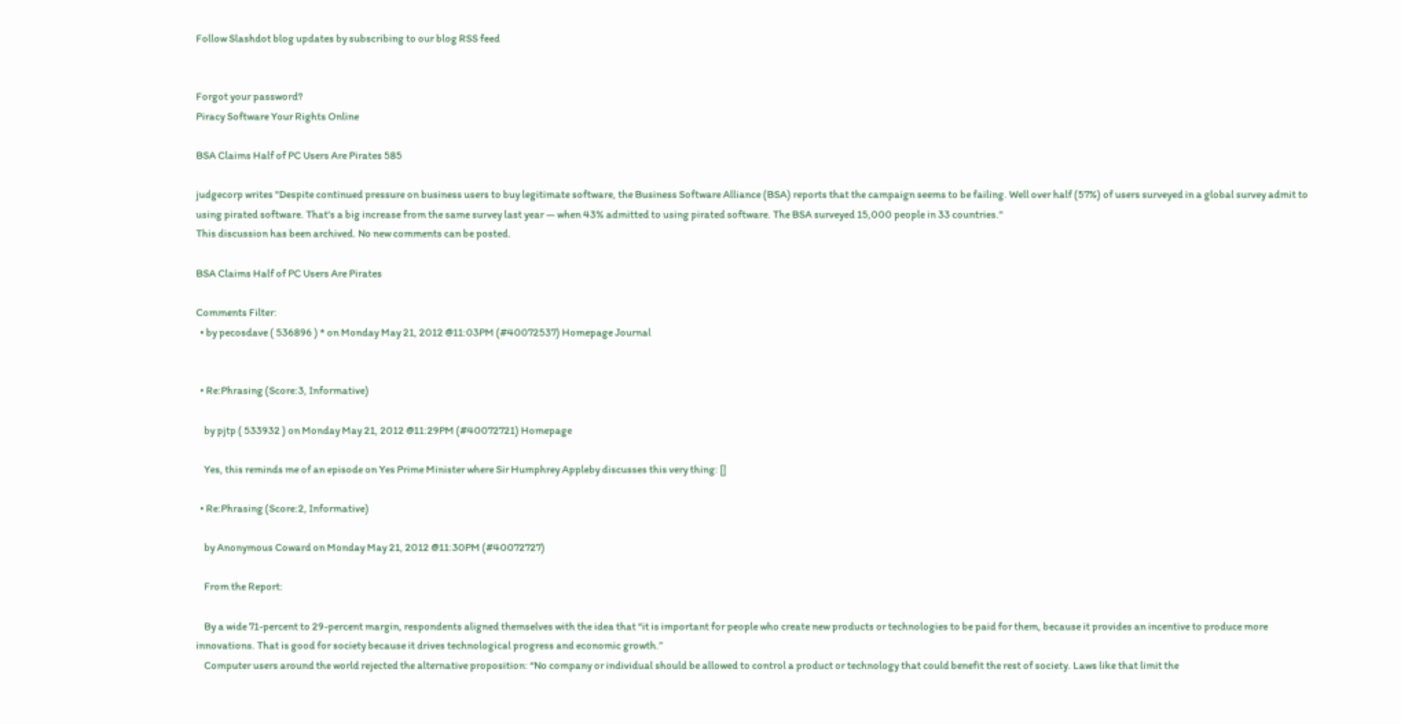Follow Slashdot blog updates by subscribing to our blog RSS feed


Forgot your password?
Piracy Software Your Rights Online

BSA Claims Half of PC Users Are Pirates 585

judgecorp writes "Despite continued pressure on business users to buy legitimate software, the Business Software Alliance (BSA) reports that the campaign seems to be failing. Well over half (57%) of users surveyed in a global survey admit to using pirated software. That's a big increase from the same survey last year — when 43% admitted to using pirated software. The BSA surveyed 15,000 people in 33 countries."
This discussion has been archived. No new comments can be posted.

BSA Claims Half of PC Users Are Pirates

Comments Filter:
  • by pecosdave ( 536896 ) * on Monday May 21, 2012 @11:03PM (#40072537) Homepage Journal


  • Re:Phrasing (Score:3, Informative)

    by pjtp ( 533932 ) on Monday May 21, 2012 @11:29PM (#40072721) Homepage

    Yes, this reminds me of an episode on Yes Prime Minister where Sir Humphrey Appleby discusses this very thing: []

  • Re:Phrasing (Score:2, Informative)

    by Anonymous Coward on Monday May 21, 2012 @11:30PM (#40072727)

    From the Report:

    By a wide 71-percent to 29-percent margin, respondents aligned themselves with the idea that “it is important for people who create new products or technologies to be paid for them, because it provides an incentive to produce more innovations. That is good for society because it drives technological progress and economic growth.”
    Computer users around the world rejected the alternative proposition: “No company or individual should be allowed to control a product or technology that could benefit the rest of society. Laws like that limit the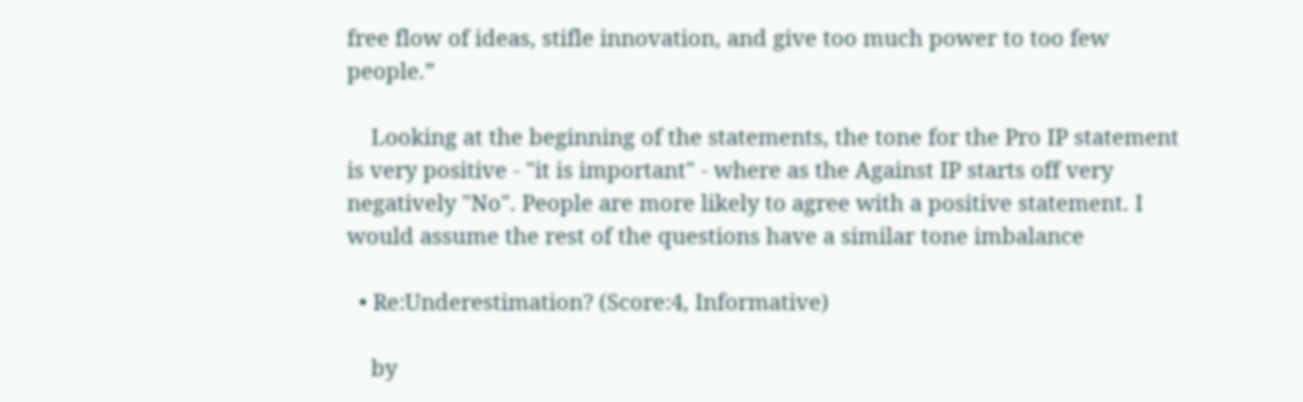free flow of ideas, stifle innovation, and give too much power to too few people.”

    Looking at the beginning of the statements, the tone for the Pro IP statement is very positive - "it is important" - where as the Against IP starts off very negatively "No". People are more likely to agree with a positive statement. I would assume the rest of the questions have a similar tone imbalance

  • Re:Underestimation? (Score:4, Informative)

    by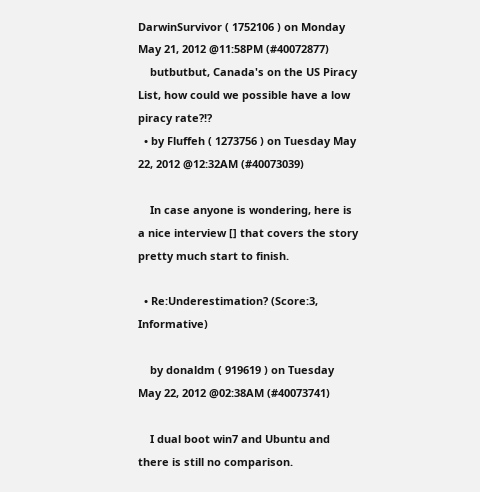DarwinSurvivor ( 1752106 ) on Monday May 21, 2012 @11:58PM (#40072877)
    butbutbut, Canada's on the US Piracy List, how could we possible have a low piracy rate?!?
  • by Fluffeh ( 1273756 ) on Tuesday May 22, 2012 @12:32AM (#40073039)

    In case anyone is wondering, here is a nice interview [] that covers the story pretty much start to finish.

  • Re:Underestimation? (Score:3, Informative)

    by donaldm ( 919619 ) on Tuesday May 22, 2012 @02:38AM (#40073741)

    I dual boot win7 and Ubuntu and there is still no comparison.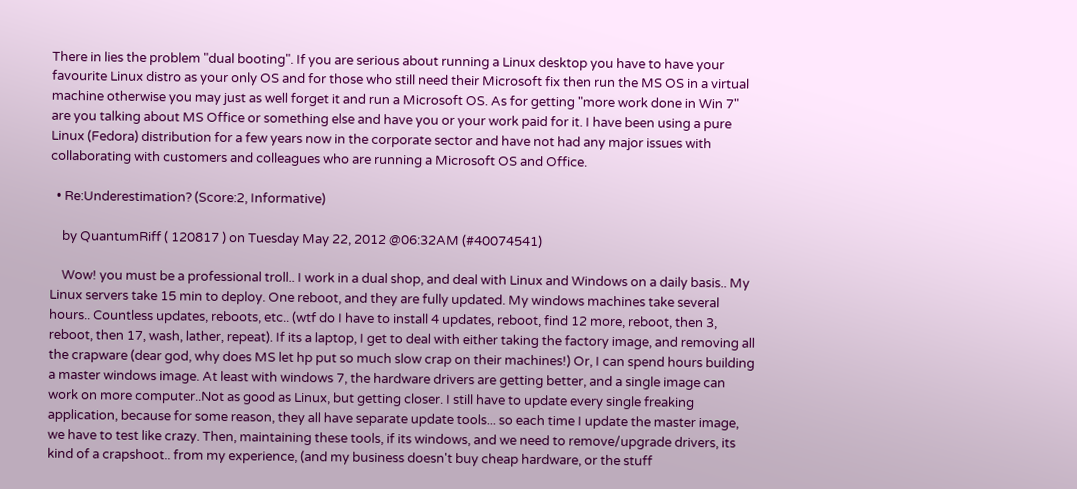There in lies the problem "dual booting". If you are serious about running a Linux desktop you have to have your favourite Linux distro as your only OS and for those who still need their Microsoft fix then run the MS OS in a virtual machine otherwise you may just as well forget it and run a Microsoft OS. As for getting "more work done in Win 7" are you talking about MS Office or something else and have you or your work paid for it. I have been using a pure Linux (Fedora) distribution for a few years now in the corporate sector and have not had any major issues with collaborating with customers and colleagues who are running a Microsoft OS and Office.

  • Re:Underestimation? (Score:2, Informative)

    by QuantumRiff ( 120817 ) on Tuesday May 22, 2012 @06:32AM (#40074541)

    Wow! you must be a professional troll.. I work in a dual shop, and deal with Linux and Windows on a daily basis.. My Linux servers take 15 min to deploy. One reboot, and they are fully updated. My windows machines take several hours.. Countless updates, reboots, etc.. (wtf do I have to install 4 updates, reboot, find 12 more, reboot, then 3, reboot, then 17, wash, lather, repeat). If its a laptop, I get to deal with either taking the factory image, and removing all the crapware (dear god, why does MS let hp put so much slow crap on their machines!) Or, I can spend hours building a master windows image. At least with windows 7, the hardware drivers are getting better, and a single image can work on more computer..Not as good as Linux, but getting closer. I still have to update every single freaking application, because for some reason, they all have separate update tools... so each time I update the master image, we have to test like crazy. Then, maintaining these tools, if its windows, and we need to remove/upgrade drivers, its kind of a crapshoot.. from my experience, (and my business doesn't buy cheap hardware, or the stuff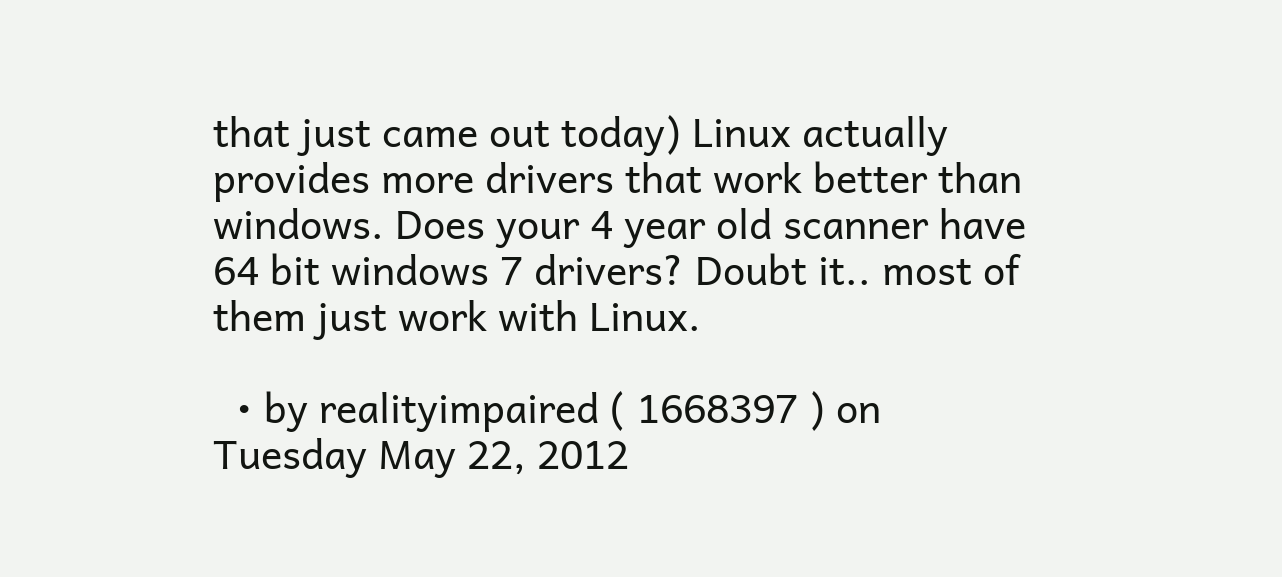that just came out today) Linux actually provides more drivers that work better than windows. Does your 4 year old scanner have 64 bit windows 7 drivers? Doubt it.. most of them just work with Linux.

  • by realityimpaired ( 1668397 ) on Tuesday May 22, 2012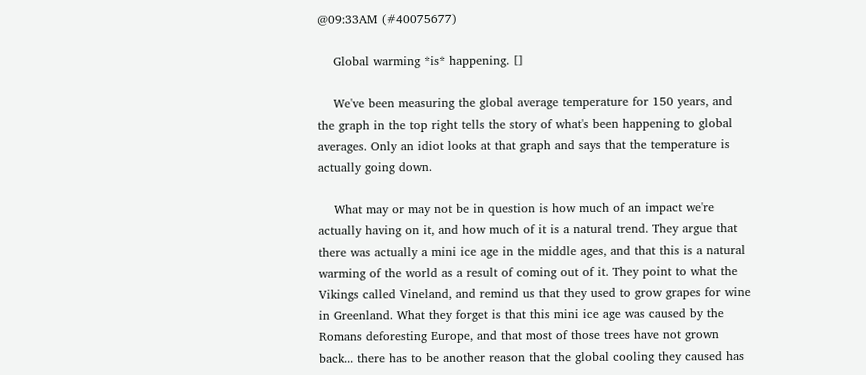@09:33AM (#40075677)

    Global warming *is* happening. []

    We've been measuring the global average temperature for 150 years, and the graph in the top right tells the story of what's been happening to global averages. Only an idiot looks at that graph and says that the temperature is actually going down.

    What may or may not be in question is how much of an impact we're actually having on it, and how much of it is a natural trend. They argue that there was actually a mini ice age in the middle ages, and that this is a natural warming of the world as a result of coming out of it. They point to what the Vikings called Vineland, and remind us that they used to grow grapes for wine in Greenland. What they forget is that this mini ice age was caused by the Romans deforesting Europe, and that most of those trees have not grown back... there has to be another reason that the global cooling they caused has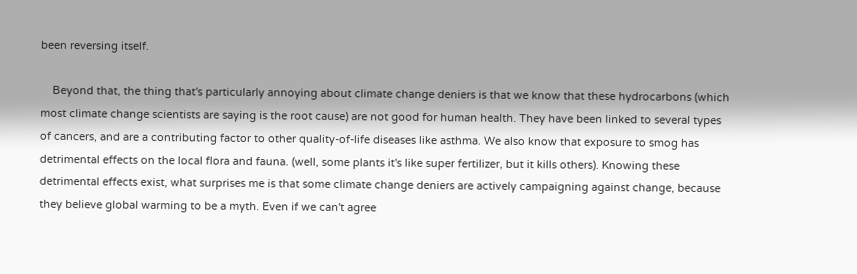been reversing itself.

    Beyond that, the thing that's particularly annoying about climate change deniers is that we know that these hydrocarbons (which most climate change scientists are saying is the root cause) are not good for human health. They have been linked to several types of cancers, and are a contributing factor to other quality-of-life diseases like asthma. We also know that exposure to smog has detrimental effects on the local flora and fauna. (well, some plants it's like super fertilizer, but it kills others). Knowing these detrimental effects exist, what surprises me is that some climate change deniers are actively campaigning against change, because they believe global warming to be a myth. Even if we can't agree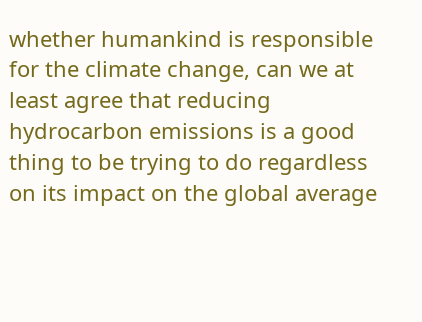whether humankind is responsible for the climate change, can we at least agree that reducing hydrocarbon emissions is a good thing to be trying to do regardless on its impact on the global average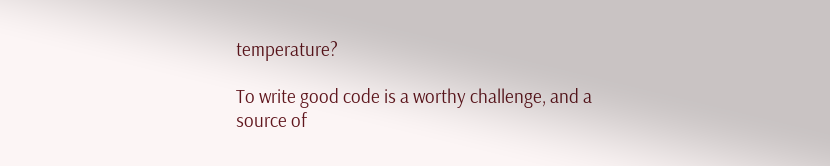temperature?

To write good code is a worthy challenge, and a source of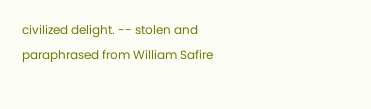civilized delight. -- stolen and paraphrased from William Safire